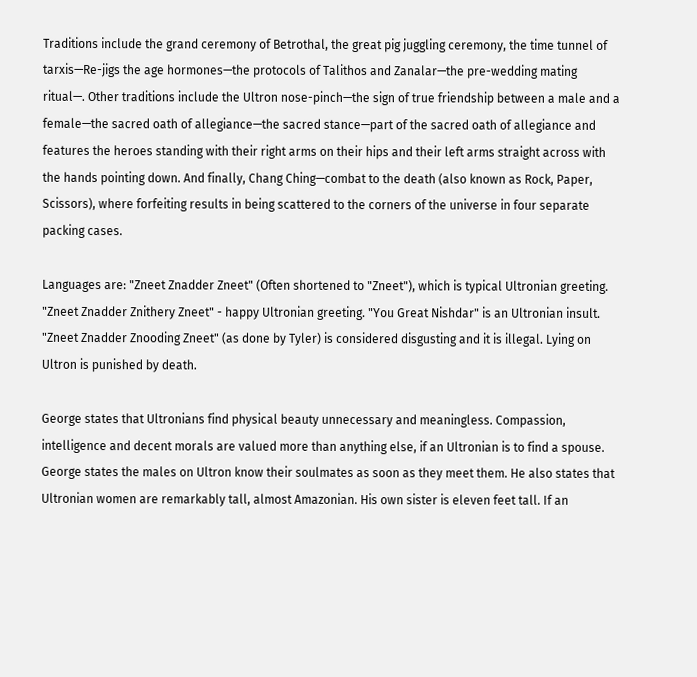Traditions include the grand ceremony of Betrothal, the great pig juggling ceremony, the time tunnel of tarxis—Re-jigs the age hormones—the protocols of Talithos and Zanalar—the pre-wedding mating ritual—. Other traditions include the Ultron nose-pinch—the sign of true friendship between a male and a female—the sacred oath of allegiance—the sacred stance—part of the sacred oath of allegiance and features the heroes standing with their right arms on their hips and their left arms straight across with the hands pointing down. And finally, Chang Ching—combat to the death (also known as Rock, Paper, Scissors), where forfeiting results in being scattered to the corners of the universe in four separate packing cases.

Languages are: "Zneet Znadder Zneet" (Often shortened to "Zneet"), which is typical Ultronian greeting. "Zneet Znadder Znithery Zneet" - happy Ultronian greeting. "You Great Nishdar" is an Ultronian insult. "Zneet Znadder Znooding Zneet" (as done by Tyler) is considered disgusting and it is illegal. Lying on Ultron is punished by death.

George states that Ultronians find physical beauty unnecessary and meaningless. Compassion, intelligence and decent morals are valued more than anything else, if an Ultronian is to find a spouse. George states the males on Ultron know their soulmates as soon as they meet them. He also states that Ultronian women are remarkably tall, almost Amazonian. His own sister is eleven feet tall. If an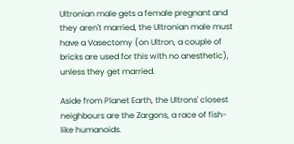Ultronian male gets a female pregnant and they aren't married, the Ultronian male must have a Vasectomy (on Ultron, a couple of bricks are used for this with no anesthetic), unless they get married.

Aside from Planet Earth, the Ultrons' closest neighbours are the Zargons, a race of fish-like humanoids.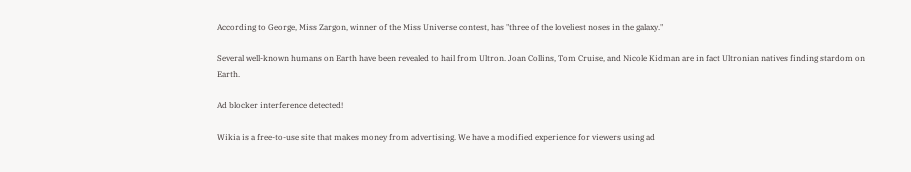According to George, Miss Zargon, winner of the Miss Universe contest, has "three of the loveliest noses in the galaxy."

Several well-known humans on Earth have been revealed to hail from Ultron. Joan Collins, Tom Cruise, and Nicole Kidman are in fact Ultronian natives finding stardom on Earth.

Ad blocker interference detected!

Wikia is a free-to-use site that makes money from advertising. We have a modified experience for viewers using ad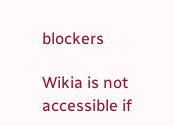blockers

Wikia is not accessible if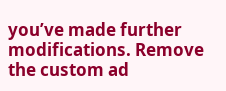you’ve made further modifications. Remove the custom ad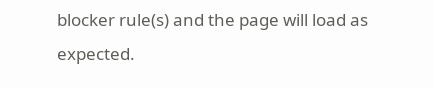blocker rule(s) and the page will load as expected.